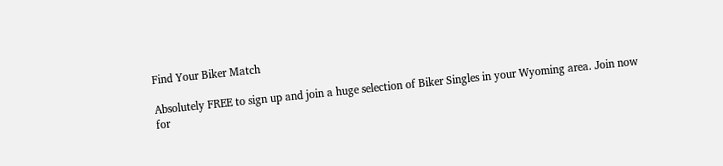Find Your Biker Match

Absolutely FREE to sign up and join a huge selection of Biker Singles in your Wyoming area. Join now for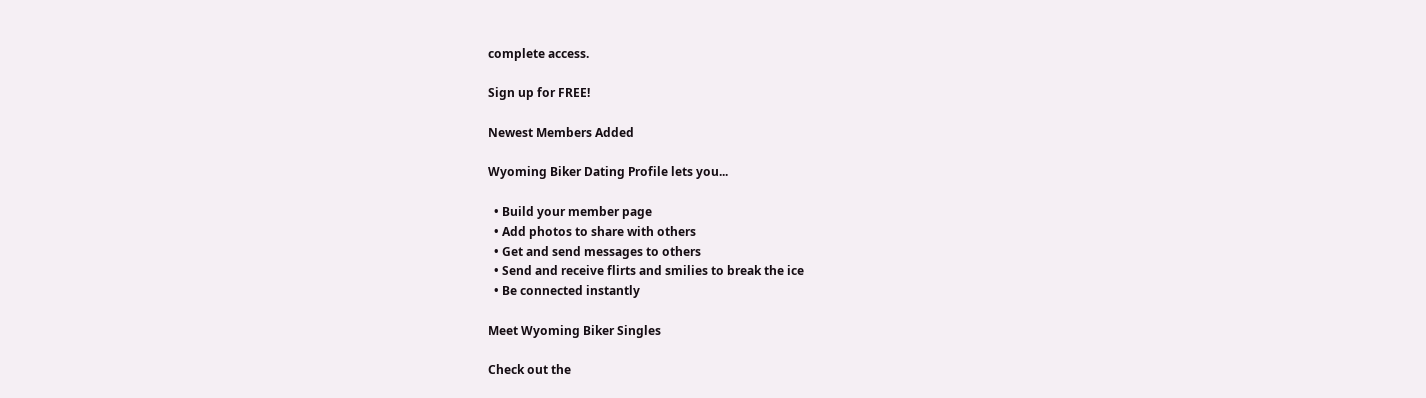complete access.

Sign up for FREE!

Newest Members Added

Wyoming Biker Dating Profile lets you...

  • Build your member page
  • Add photos to share with others
  • Get and send messages to others
  • Send and receive flirts and smilies to break the ice
  • Be connected instantly

Meet Wyoming Biker Singles

Check out the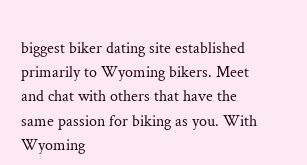biggest biker dating site established primarily to Wyoming bikers. Meet and chat with others that have the same passion for biking as you. With Wyoming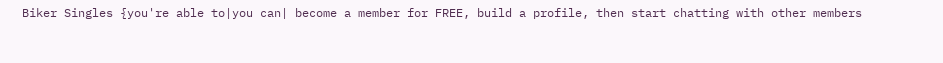Biker Singles {you're able to|you can| become a member for FREE, build a profile, then start chatting with other members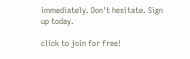immediately. Don't hesitate. Sign up today.

click to join for free!